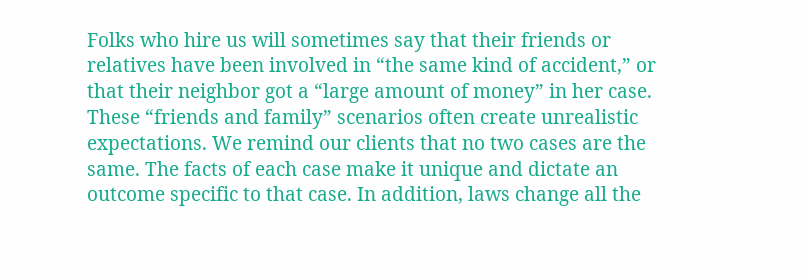Folks who hire us will sometimes say that their friends or relatives have been involved in “the same kind of accident,” or that their neighbor got a “large amount of money” in her case. These “friends and family” scenarios often create unrealistic expectations. We remind our clients that no two cases are the same. The facts of each case make it unique and dictate an outcome specific to that case. In addition, laws change all the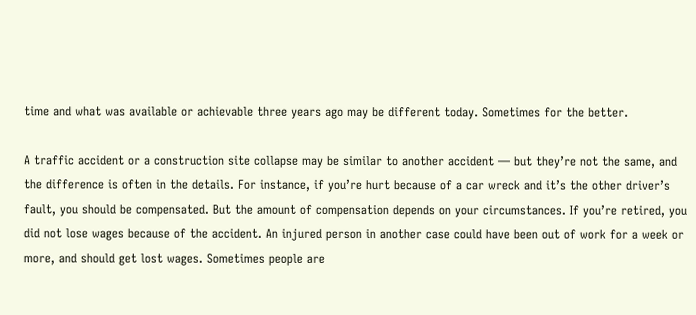time and what was available or achievable three years ago may be different today. Sometimes for the better.

A traffic accident or a construction site collapse may be similar to another accident — but they’re not the same, and the difference is often in the details. For instance, if you’re hurt because of a car wreck and it’s the other driver’s fault, you should be compensated. But the amount of compensation depends on your circumstances. If you’re retired, you did not lose wages because of the accident. An injured person in another case could have been out of work for a week or more, and should get lost wages. Sometimes people are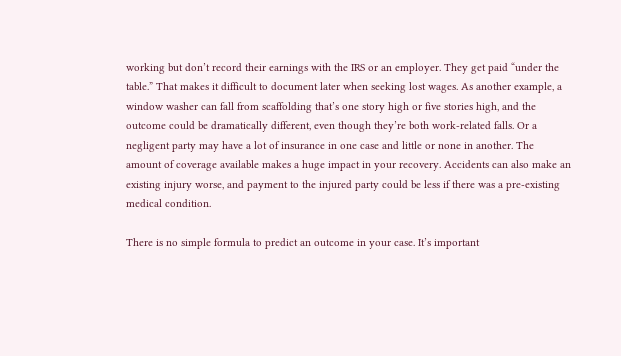working but don’t record their earnings with the IRS or an employer. They get paid “under the table.” That makes it difficult to document later when seeking lost wages. As another example, a window washer can fall from scaffolding that’s one story high or five stories high, and the outcome could be dramatically different, even though they’re both work-related falls. Or a negligent party may have a lot of insurance in one case and little or none in another. The amount of coverage available makes a huge impact in your recovery. Accidents can also make an existing injury worse, and payment to the injured party could be less if there was a pre-existing medical condition.

There is no simple formula to predict an outcome in your case. It’s important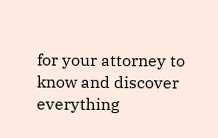for your attorney to know and discover everything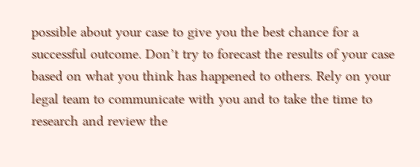possible about your case to give you the best chance for a successful outcome. Don’t try to forecast the results of your case based on what you think has happened to others. Rely on your legal team to communicate with you and to take the time to research and review the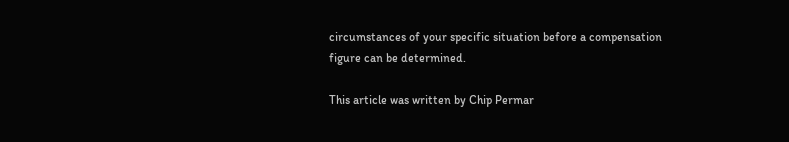circumstances of your specific situation before a compensation figure can be determined.

This article was written by Chip Permar